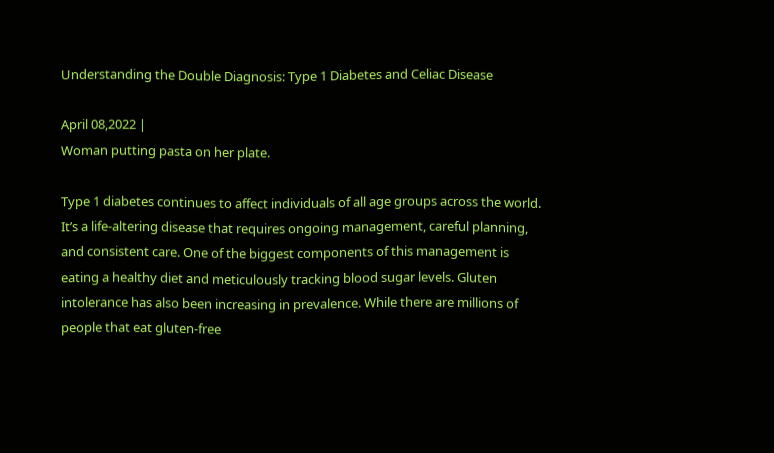Understanding the Double Diagnosis: Type 1 Diabetes and Celiac Disease

April 08,2022 |
Woman putting pasta on her plate.

Type 1 diabetes continues to affect individuals of all age groups across the world. It’s a life-altering disease that requires ongoing management, careful planning, and consistent care. One of the biggest components of this management is eating a healthy diet and meticulously tracking blood sugar levels. Gluten intolerance has also been increasing in prevalence. While there are millions of people that eat gluten-free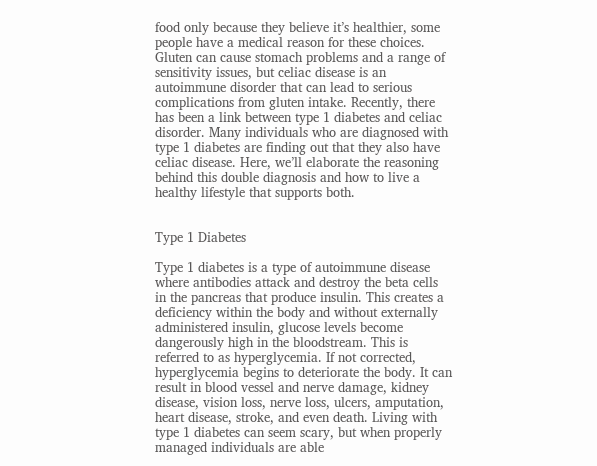food only because they believe it’s healthier, some people have a medical reason for these choices. Gluten can cause stomach problems and a range of sensitivity issues, but celiac disease is an autoimmune disorder that can lead to serious complications from gluten intake. Recently, there has been a link between type 1 diabetes and celiac disorder. Many individuals who are diagnosed with type 1 diabetes are finding out that they also have celiac disease. Here, we’ll elaborate the reasoning behind this double diagnosis and how to live a healthy lifestyle that supports both.


Type 1 Diabetes

Type 1 diabetes is a type of autoimmune disease where antibodies attack and destroy the beta cells in the pancreas that produce insulin. This creates a deficiency within the body and without externally administered insulin, glucose levels become dangerously high in the bloodstream. This is referred to as hyperglycemia. If not corrected, hyperglycemia begins to deteriorate the body. It can result in blood vessel and nerve damage, kidney disease, vision loss, nerve loss, ulcers, amputation, heart disease, stroke, and even death. Living with type 1 diabetes can seem scary, but when properly managed individuals are able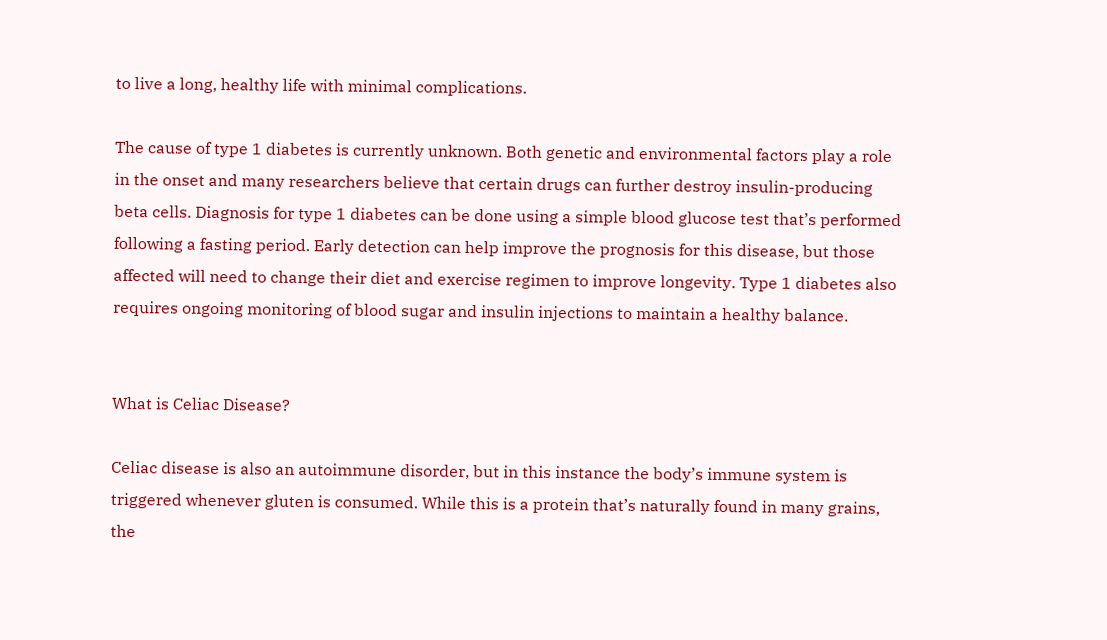to live a long, healthy life with minimal complications.

The cause of type 1 diabetes is currently unknown. Both genetic and environmental factors play a role in the onset and many researchers believe that certain drugs can further destroy insulin-producing beta cells. Diagnosis for type 1 diabetes can be done using a simple blood glucose test that’s performed following a fasting period. Early detection can help improve the prognosis for this disease, but those affected will need to change their diet and exercise regimen to improve longevity. Type 1 diabetes also requires ongoing monitoring of blood sugar and insulin injections to maintain a healthy balance.


What is Celiac Disease?

Celiac disease is also an autoimmune disorder, but in this instance the body’s immune system is triggered whenever gluten is consumed. While this is a protein that’s naturally found in many grains, the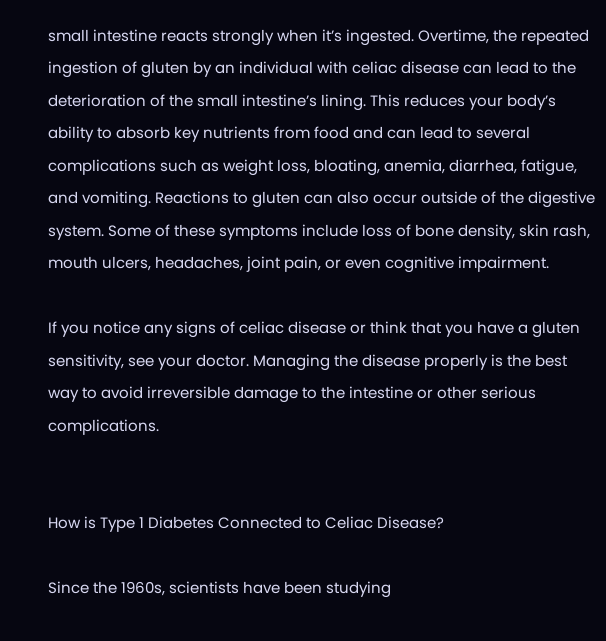small intestine reacts strongly when it’s ingested. Overtime, the repeated ingestion of gluten by an individual with celiac disease can lead to the deterioration of the small intestine’s lining. This reduces your body’s ability to absorb key nutrients from food and can lead to several complications such as weight loss, bloating, anemia, diarrhea, fatigue, and vomiting. Reactions to gluten can also occur outside of the digestive system. Some of these symptoms include loss of bone density, skin rash, mouth ulcers, headaches, joint pain, or even cognitive impairment.

If you notice any signs of celiac disease or think that you have a gluten sensitivity, see your doctor. Managing the disease properly is the best way to avoid irreversible damage to the intestine or other serious complications.


How is Type 1 Diabetes Connected to Celiac Disease?

Since the 1960s, scientists have been studying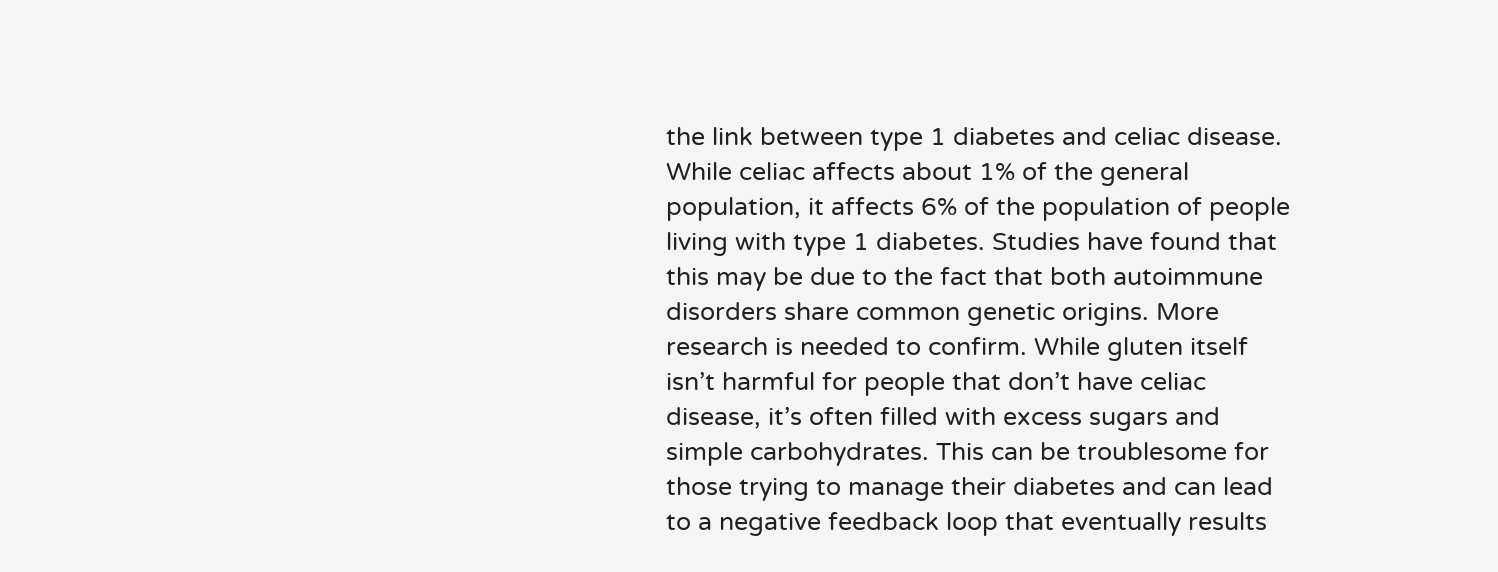the link between type 1 diabetes and celiac disease. While celiac affects about 1% of the general population, it affects 6% of the population of people living with type 1 diabetes. Studies have found that this may be due to the fact that both autoimmune disorders share common genetic origins. More research is needed to confirm. While gluten itself isn’t harmful for people that don’t have celiac disease, it’s often filled with excess sugars and simple carbohydrates. This can be troublesome for those trying to manage their diabetes and can lead to a negative feedback loop that eventually results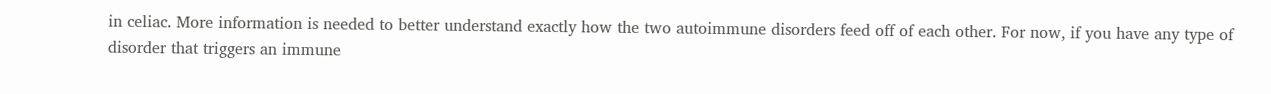in celiac. More information is needed to better understand exactly how the two autoimmune disorders feed off of each other. For now, if you have any type of disorder that triggers an immune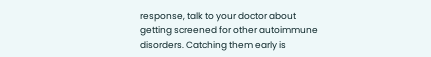response, talk to your doctor about getting screened for other autoimmune disorders. Catching them early is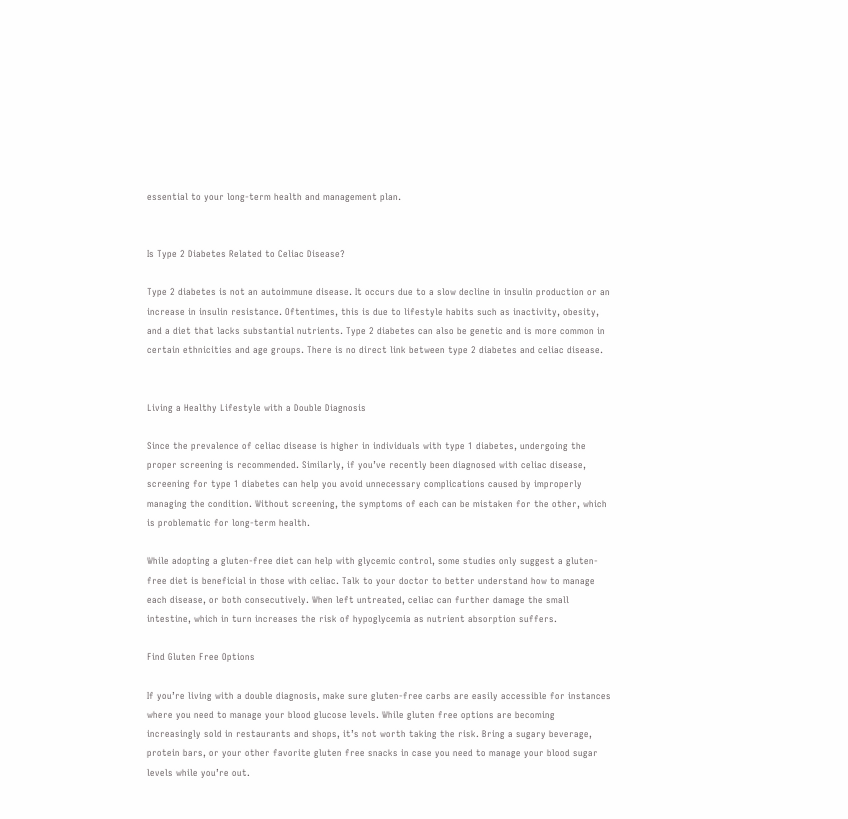essential to your long-term health and management plan.


Is Type 2 Diabetes Related to Celiac Disease?

Type 2 diabetes is not an autoimmune disease. It occurs due to a slow decline in insulin production or an increase in insulin resistance. Oftentimes, this is due to lifestyle habits such as inactivity, obesity, and a diet that lacks substantial nutrients. Type 2 diabetes can also be genetic and is more common in certain ethnicities and age groups. There is no direct link between type 2 diabetes and celiac disease.


Living a Healthy Lifestyle with a Double Diagnosis

Since the prevalence of celiac disease is higher in individuals with type 1 diabetes, undergoing the proper screening is recommended. Similarly, if you’ve recently been diagnosed with celiac disease, screening for type 1 diabetes can help you avoid unnecessary complications caused by improperly managing the condition. Without screening, the symptoms of each can be mistaken for the other, which is problematic for long-term health.

While adopting a gluten-free diet can help with glycemic control, some studies only suggest a gluten-free diet is beneficial in those with celiac. Talk to your doctor to better understand how to manage each disease, or both consecutively. When left untreated, celiac can further damage the small intestine, which in turn increases the risk of hypoglycemia as nutrient absorption suffers.

Find Gluten Free Options

If you’re living with a double diagnosis, make sure gluten-free carbs are easily accessible for instances where you need to manage your blood glucose levels. While gluten free options are becoming increasingly sold in restaurants and shops, it’s not worth taking the risk. Bring a sugary beverage, protein bars, or your other favorite gluten free snacks in case you need to manage your blood sugar levels while you’re out.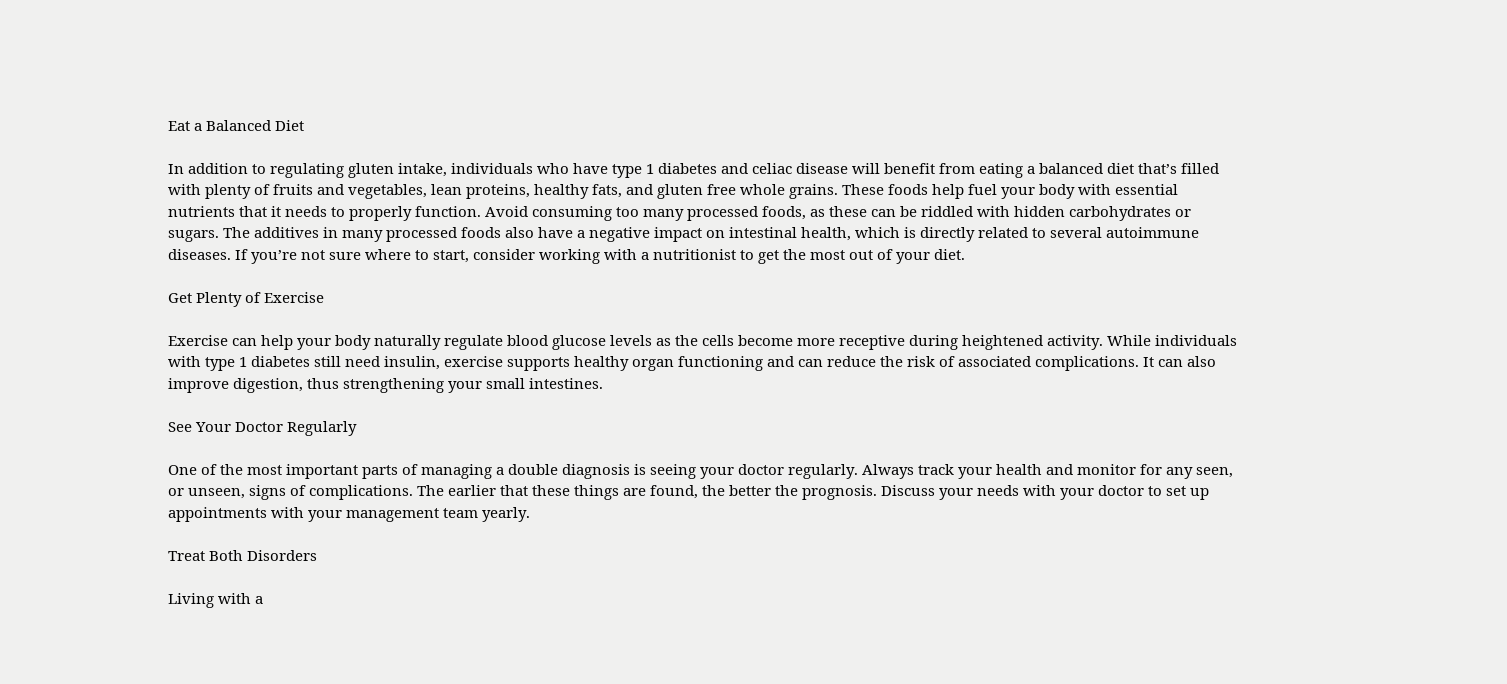Eat a Balanced Diet

In addition to regulating gluten intake, individuals who have type 1 diabetes and celiac disease will benefit from eating a balanced diet that’s filled with plenty of fruits and vegetables, lean proteins, healthy fats, and gluten free whole grains. These foods help fuel your body with essential nutrients that it needs to properly function. Avoid consuming too many processed foods, as these can be riddled with hidden carbohydrates or sugars. The additives in many processed foods also have a negative impact on intestinal health, which is directly related to several autoimmune diseases. If you’re not sure where to start, consider working with a nutritionist to get the most out of your diet.

Get Plenty of Exercise

Exercise can help your body naturally regulate blood glucose levels as the cells become more receptive during heightened activity. While individuals with type 1 diabetes still need insulin, exercise supports healthy organ functioning and can reduce the risk of associated complications. It can also improve digestion, thus strengthening your small intestines.

See Your Doctor Regularly

One of the most important parts of managing a double diagnosis is seeing your doctor regularly. Always track your health and monitor for any seen, or unseen, signs of complications. The earlier that these things are found, the better the prognosis. Discuss your needs with your doctor to set up appointments with your management team yearly.

Treat Both Disorders

Living with a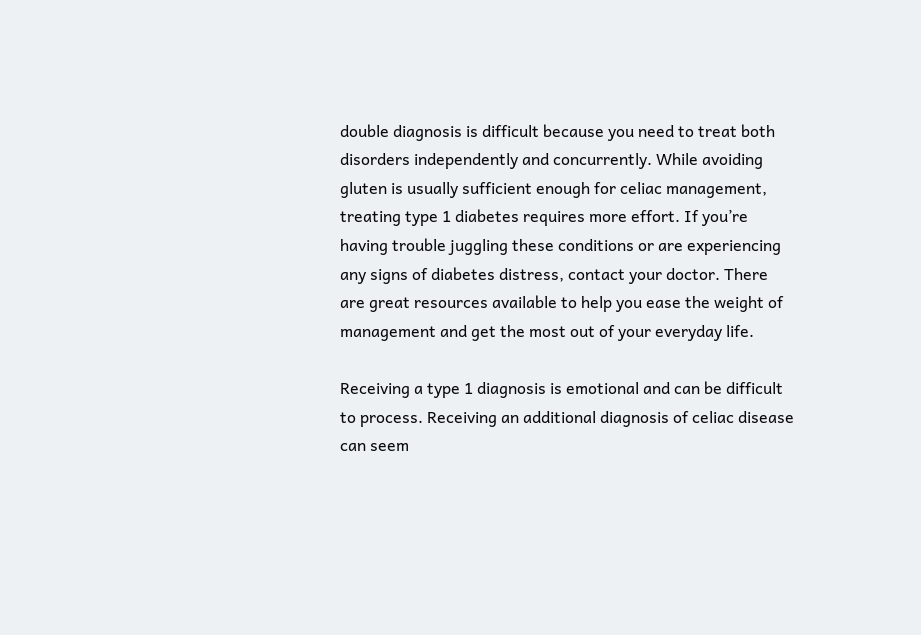double diagnosis is difficult because you need to treat both disorders independently and concurrently. While avoiding gluten is usually sufficient enough for celiac management, treating type 1 diabetes requires more effort. If you’re having trouble juggling these conditions or are experiencing any signs of diabetes distress, contact your doctor. There are great resources available to help you ease the weight of management and get the most out of your everyday life.

Receiving a type 1 diagnosis is emotional and can be difficult to process. Receiving an additional diagnosis of celiac disease can seem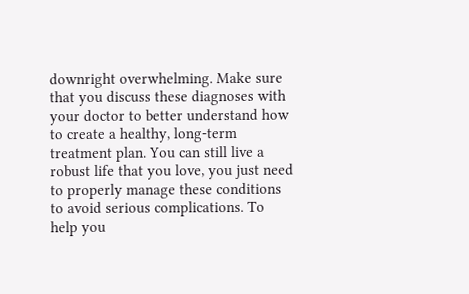downright overwhelming. Make sure that you discuss these diagnoses with your doctor to better understand how to create a healthy, long-term treatment plan. You can still live a robust life that you love, you just need to properly manage these conditions to avoid serious complications. To help you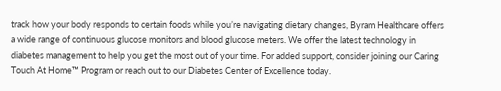track how your body responds to certain foods while you’re navigating dietary changes, Byram Healthcare offers a wide range of continuous glucose monitors and blood glucose meters. We offer the latest technology in diabetes management to help you get the most out of your time. For added support, consider joining our Caring Touch At Home™ Program or reach out to our Diabetes Center of Excellence today.